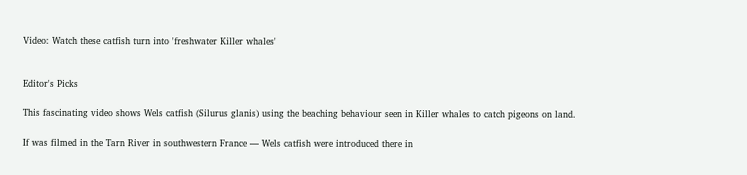Video: Watch these catfish turn into 'freshwater Killer whales'


Editor's Picks

This fascinating video shows Wels catfish (Silurus glanis) using the beaching behaviour seen in Killer whales to catch pigeons on land.

If was filmed in the Tarn River in southwestern France — Wels catfish were introduced there in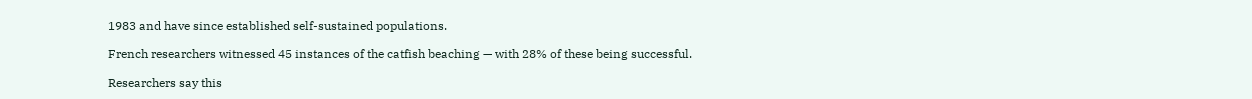1983 and have since established self-sustained populations.

French researchers witnessed 45 instances of the catfish beaching — with 28% of these being successful.

Researchers say this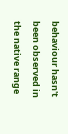behaviour hasn't been observed in the native range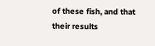of these fish, and that their results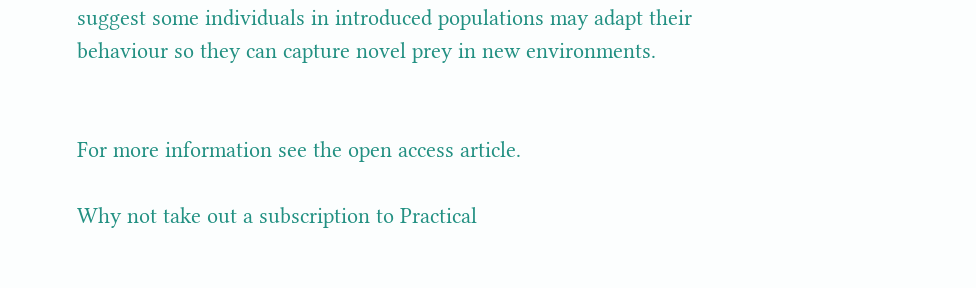suggest some individuals in introduced populations may adapt their behaviour so they can capture novel prey in new environments.


For more information see the open access article.

Why not take out a subscription to Practical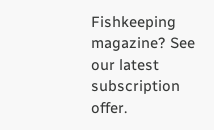Fishkeeping magazine? See our latest subscription offer.